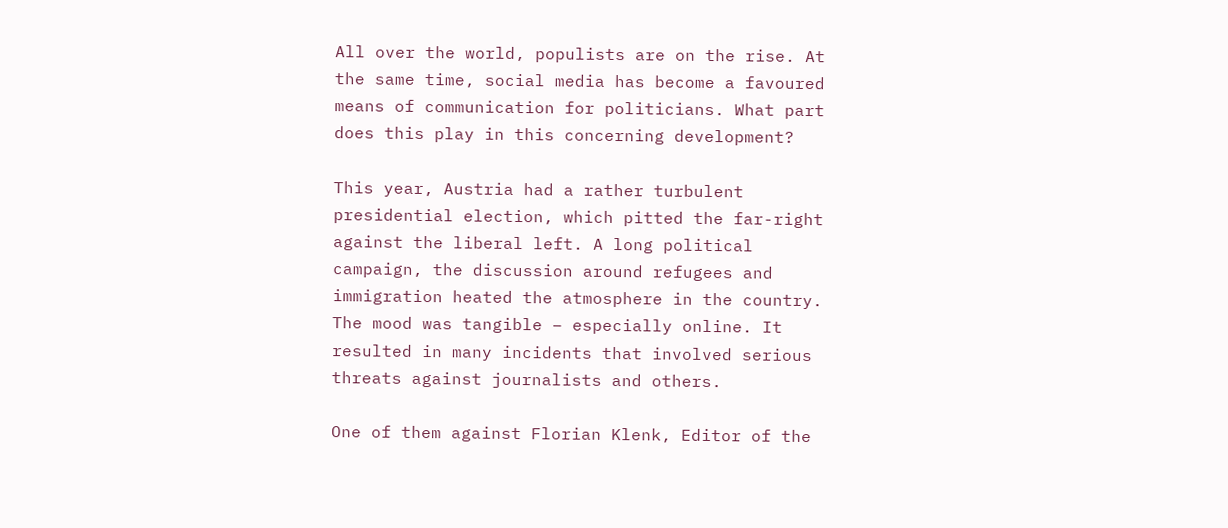All over the world, populists are on the rise. At the same time, social media has become a favoured means of communication for politicians. What part does this play in this concerning development?

This year, Austria had a rather turbulent presidential election, which pitted the far-right against the liberal left. A long political campaign, the discussion around refugees and immigration heated the atmosphere in the country. The mood was tangible – especially online. It resulted in many incidents that involved serious threats against journalists and others.

One of them against Florian Klenk, Editor of the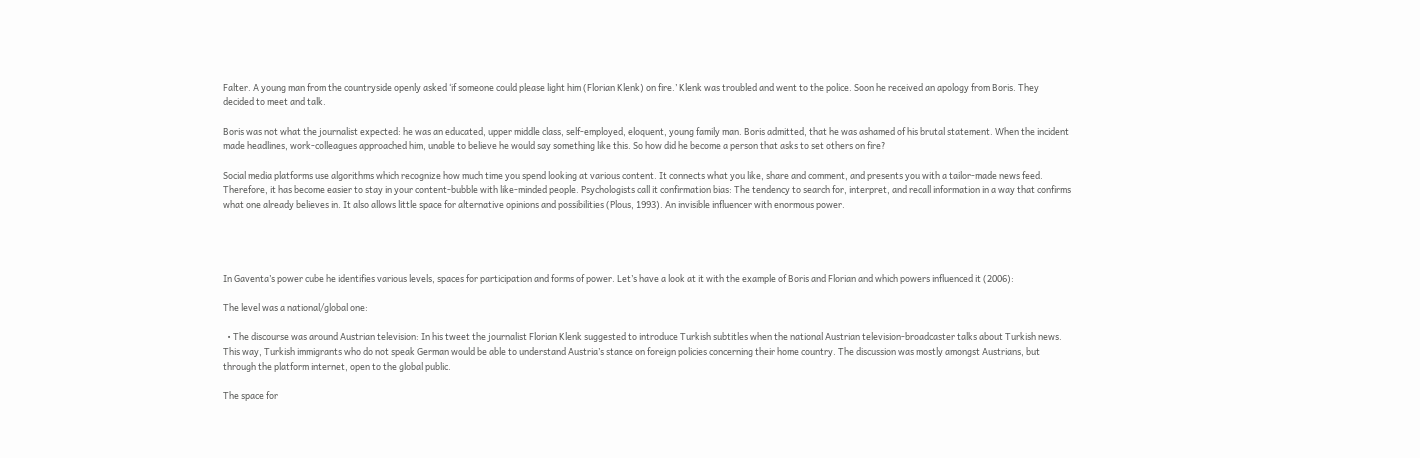Falter. A young man from the countryside openly asked ‘if someone could please light him (Florian Klenk) on fire.’ Klenk was troubled and went to the police. Soon he received an apology from Boris. They decided to meet and talk.

Boris was not what the journalist expected: he was an educated, upper middle class, self-employed, eloquent, young family man. Boris admitted, that he was ashamed of his brutal statement. When the incident made headlines, work-colleagues approached him, unable to believe he would say something like this. So how did he become a person that asks to set others on fire?

Social media platforms use algorithms which recognize how much time you spend looking at various content. It connects what you like, share and comment, and presents you with a tailor-made news feed. Therefore, it has become easier to stay in your content-bubble with like-minded people. Psychologists call it confirmation bias: The tendency to search for, interpret, and recall information in a way that confirms what one already believes in. It also allows little space for alternative opinions and possibilities (Plous, 1993). An invisible influencer with enormous power.




In Gaventa’s power cube he identifies various levels, spaces for participation and forms of power. Let’s have a look at it with the example of Boris and Florian and which powers influenced it (2006):

The level was a national/global one:

  • The discourse was around Austrian television: In his tweet the journalist Florian Klenk suggested to introduce Turkish subtitles when the national Austrian television-broadcaster talks about Turkish news. This way, Turkish immigrants who do not speak German would be able to understand Austria’s stance on foreign policies concerning their home country. The discussion was mostly amongst Austrians, but through the platform internet, open to the global public.

The space for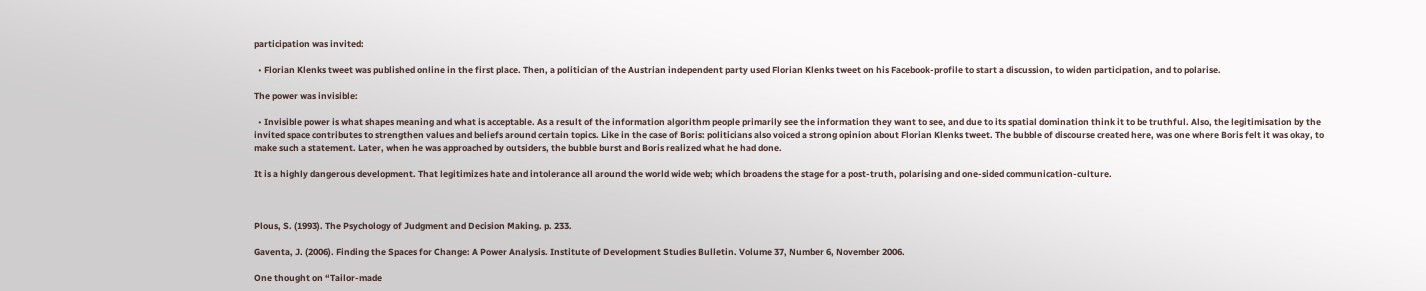participation was invited:

  • Florian Klenks tweet was published online in the first place. Then, a politician of the Austrian independent party used Florian Klenks tweet on his Facebook-profile to start a discussion, to widen participation, and to polarise.

The power was invisible:

  • Invisible power is what shapes meaning and what is acceptable. As a result of the information algorithm people primarily see the information they want to see, and due to its spatial domination think it to be truthful. Also, the legitimisation by the invited space contributes to strengthen values and beliefs around certain topics. Like in the case of Boris: politicians also voiced a strong opinion about Florian Klenks tweet. The bubble of discourse created here, was one where Boris felt it was okay, to make such a statement. Later, when he was approached by outsiders, the bubble burst and Boris realized what he had done.

It is a highly dangerous development. That legitimizes hate and intolerance all around the world wide web; which broadens the stage for a post-truth, polarising and one-sided communication-culture.



Plous, S. (1993). The Psychology of Judgment and Decision Making. p. 233.

Gaventa, J. (2006). Finding the Spaces for Change: A Power Analysis. Institute of Development Studies Bulletin. Volume 37, Number 6, November 2006.

One thought on “Tailor-made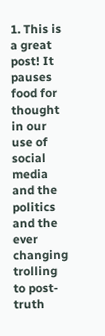1. This is a great post! It pauses food for thought in our use of social media and the politics and the ever changing trolling to post-truth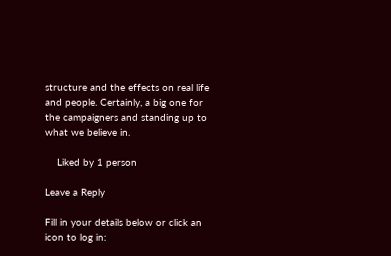structure and the effects on real life and people. Certainly, a big one for the campaigners and standing up to what we believe in.

    Liked by 1 person

Leave a Reply

Fill in your details below or click an icon to log in: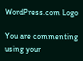WordPress.com Logo

You are commenting using your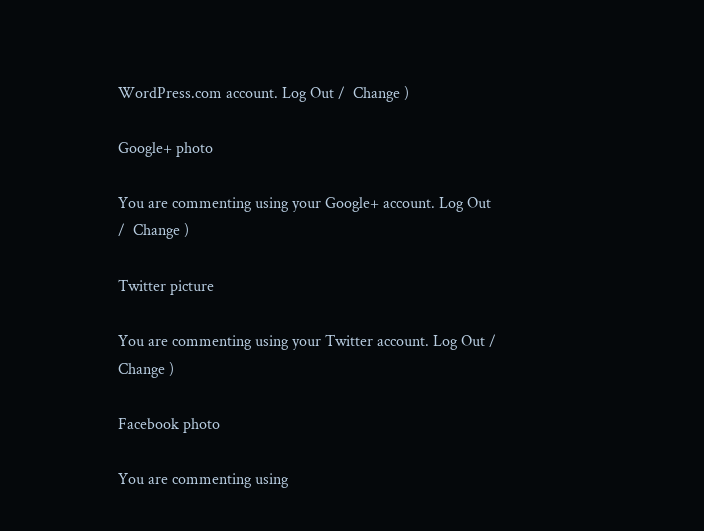WordPress.com account. Log Out /  Change )

Google+ photo

You are commenting using your Google+ account. Log Out /  Change )

Twitter picture

You are commenting using your Twitter account. Log Out /  Change )

Facebook photo

You are commenting using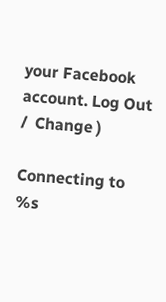your Facebook account. Log Out /  Change )

Connecting to %s